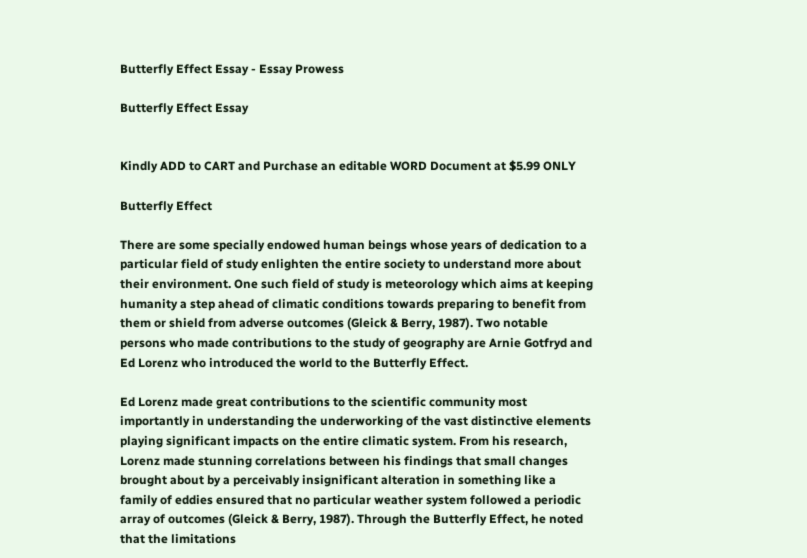Butterfly Effect Essay - Essay Prowess

Butterfly Effect Essay


Kindly ADD to CART and Purchase an editable WORD Document at $5.99 ONLY

Butterfly Effect

There are some specially endowed human beings whose years of dedication to a particular field of study enlighten the entire society to understand more about their environment. One such field of study is meteorology which aims at keeping humanity a step ahead of climatic conditions towards preparing to benefit from them or shield from adverse outcomes (Gleick & Berry, 1987). Two notable persons who made contributions to the study of geography are Arnie Gotfryd and Ed Lorenz who introduced the world to the Butterfly Effect.

Ed Lorenz made great contributions to the scientific community most importantly in understanding the underworking of the vast distinctive elements playing significant impacts on the entire climatic system. From his research, Lorenz made stunning correlations between his findings that small changes brought about by a perceivably insignificant alteration in something like a family of eddies ensured that no particular weather system followed a periodic array of outcomes (Gleick & Berry, 1987). Through the Butterfly Effect, he noted that the limitations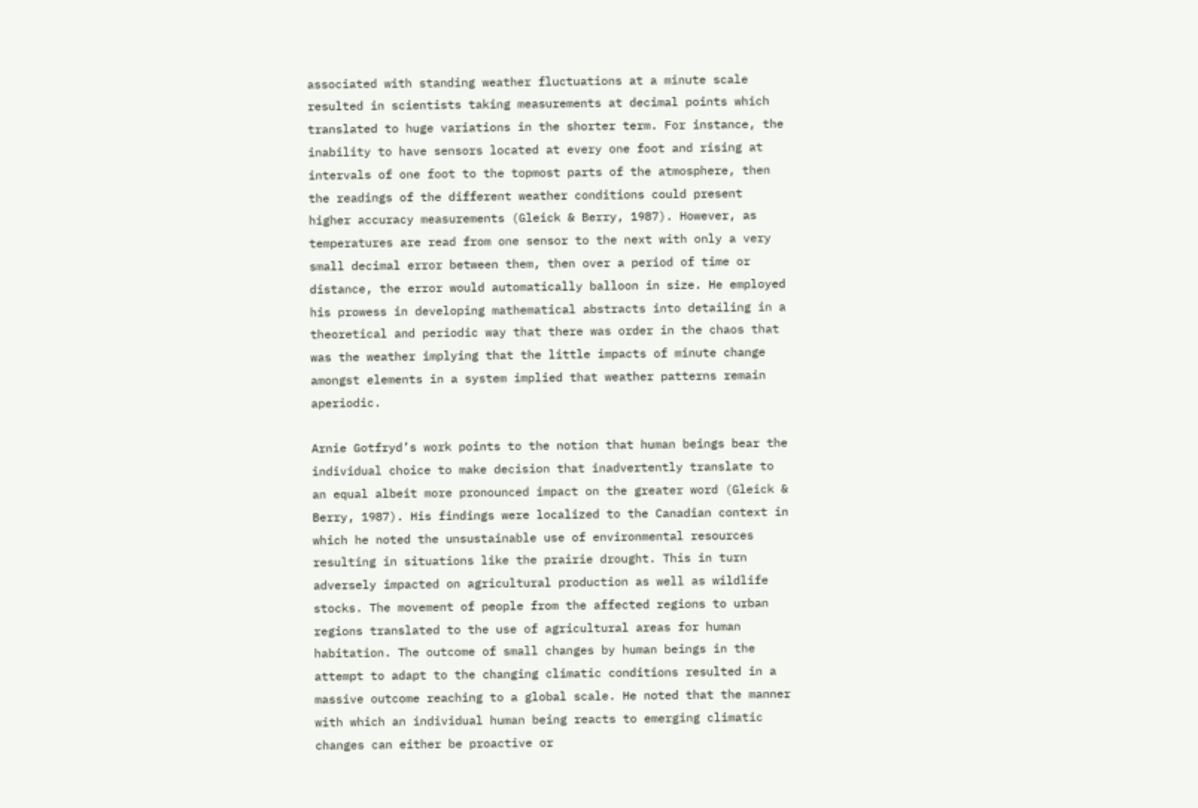associated with standing weather fluctuations at a minute scale resulted in scientists taking measurements at decimal points which translated to huge variations in the shorter term. For instance, the inability to have sensors located at every one foot and rising at intervals of one foot to the topmost parts of the atmosphere, then the readings of the different weather conditions could present higher accuracy measurements (Gleick & Berry, 1987). However, as temperatures are read from one sensor to the next with only a very small decimal error between them, then over a period of time or distance, the error would automatically balloon in size. He employed his prowess in developing mathematical abstracts into detailing in a theoretical and periodic way that there was order in the chaos that was the weather implying that the little impacts of minute change amongst elements in a system implied that weather patterns remain aperiodic.

Arnie Gotfryd’s work points to the notion that human beings bear the individual choice to make decision that inadvertently translate to an equal albeit more pronounced impact on the greater word (Gleick & Berry, 1987). His findings were localized to the Canadian context in which he noted the unsustainable use of environmental resources resulting in situations like the prairie drought. This in turn adversely impacted on agricultural production as well as wildlife stocks. The movement of people from the affected regions to urban regions translated to the use of agricultural areas for human habitation. The outcome of small changes by human beings in the attempt to adapt to the changing climatic conditions resulted in a massive outcome reaching to a global scale. He noted that the manner with which an individual human being reacts to emerging climatic changes can either be proactive or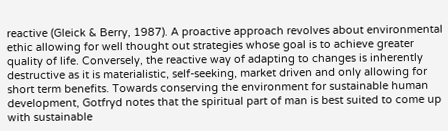reactive (Gleick & Berry, 1987). A proactive approach revolves about environmental ethic allowing for well thought out strategies whose goal is to achieve greater quality of life. Conversely, the reactive way of adapting to changes is inherently destructive as it is materialistic, self-seeking, market driven and only allowing for short term benefits. Towards conserving the environment for sustainable human development, Gotfryd notes that the spiritual part of man is best suited to come up with sustainable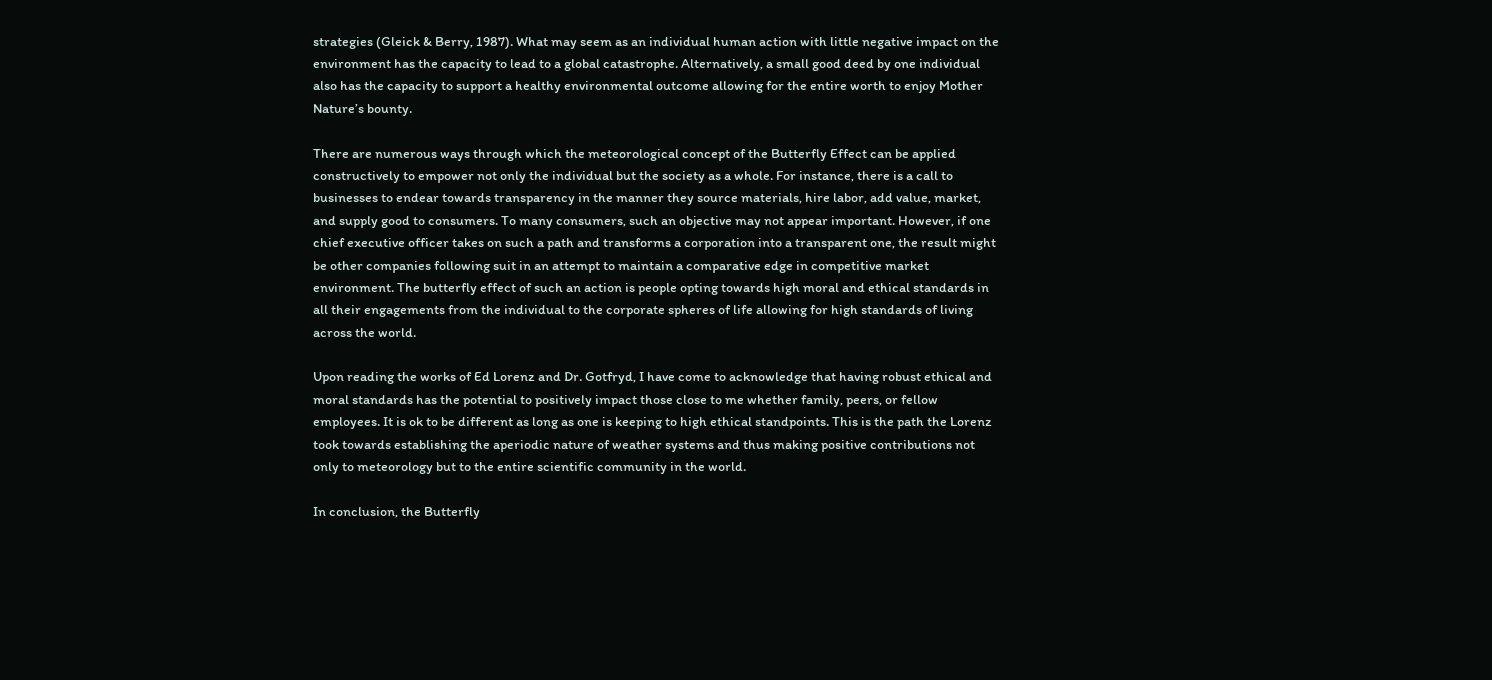strategies (Gleick & Berry, 1987). What may seem as an individual human action with little negative impact on the environment has the capacity to lead to a global catastrophe. Alternatively, a small good deed by one individual also has the capacity to support a healthy environmental outcome allowing for the entire worth to enjoy Mother Nature’s bounty.

There are numerous ways through which the meteorological concept of the Butterfly Effect can be applied constructively to empower not only the individual but the society as a whole. For instance, there is a call to businesses to endear towards transparency in the manner they source materials, hire labor, add value, market, and supply good to consumers. To many consumers, such an objective may not appear important. However, if one chief executive officer takes on such a path and transforms a corporation into a transparent one, the result might be other companies following suit in an attempt to maintain a comparative edge in competitive market environment. The butterfly effect of such an action is people opting towards high moral and ethical standards in all their engagements from the individual to the corporate spheres of life allowing for high standards of living across the world.

Upon reading the works of Ed Lorenz and Dr. Gotfryd, I have come to acknowledge that having robust ethical and moral standards has the potential to positively impact those close to me whether family, peers, or fellow employees. It is ok to be different as long as one is keeping to high ethical standpoints. This is the path the Lorenz took towards establishing the aperiodic nature of weather systems and thus making positive contributions not only to meteorology but to the entire scientific community in the world.

In conclusion, the Butterfly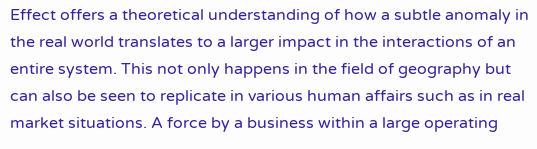Effect offers a theoretical understanding of how a subtle anomaly in the real world translates to a larger impact in the interactions of an entire system. This not only happens in the field of geography but can also be seen to replicate in various human affairs such as in real market situations. A force by a business within a large operating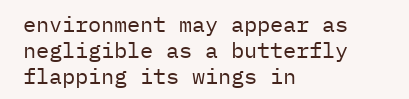environment may appear as negligible as a butterfly flapping its wings in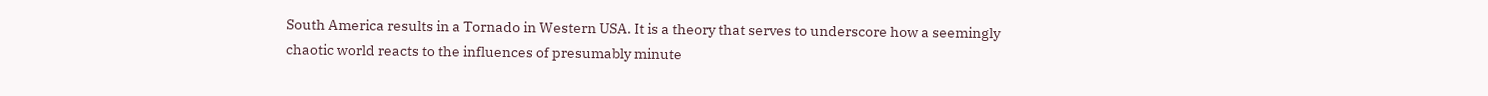South America results in a Tornado in Western USA. It is a theory that serves to underscore how a seemingly chaotic world reacts to the influences of presumably minute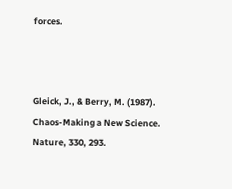forces.



Gleick, J., & Berry, M. (1987). Chaos-Making a New Science. Nature, 330, 293.